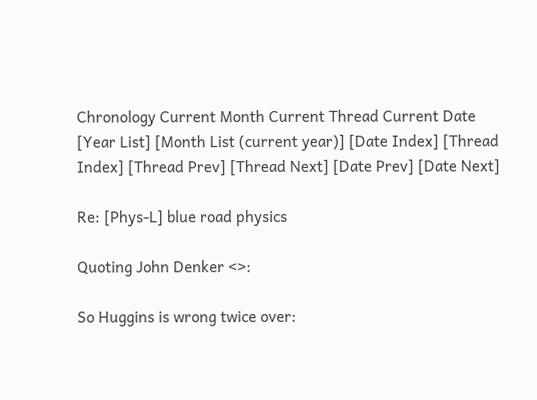Chronology Current Month Current Thread Current Date
[Year List] [Month List (current year)] [Date Index] [Thread Index] [Thread Prev] [Thread Next] [Date Prev] [Date Next]

Re: [Phys-L] blue road physics

Quoting John Denker <>:

So Huggins is wrong twice over: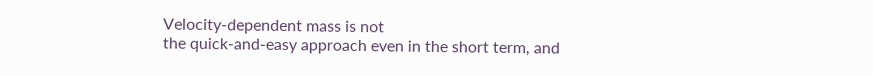Velocity-dependent mass is not
the quick-and-easy approach even in the short term, and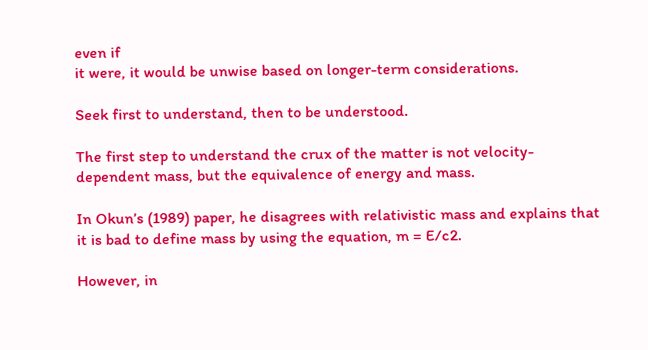even if
it were, it would be unwise based on longer-term considerations.

Seek first to understand, then to be understood.

The first step to understand the crux of the matter is not velocity-dependent mass, but the equivalence of energy and mass.

In Okun’s (1989) paper, he disagrees with relativistic mass and explains that it is bad to define mass by using the equation, m = E/c2.

However, in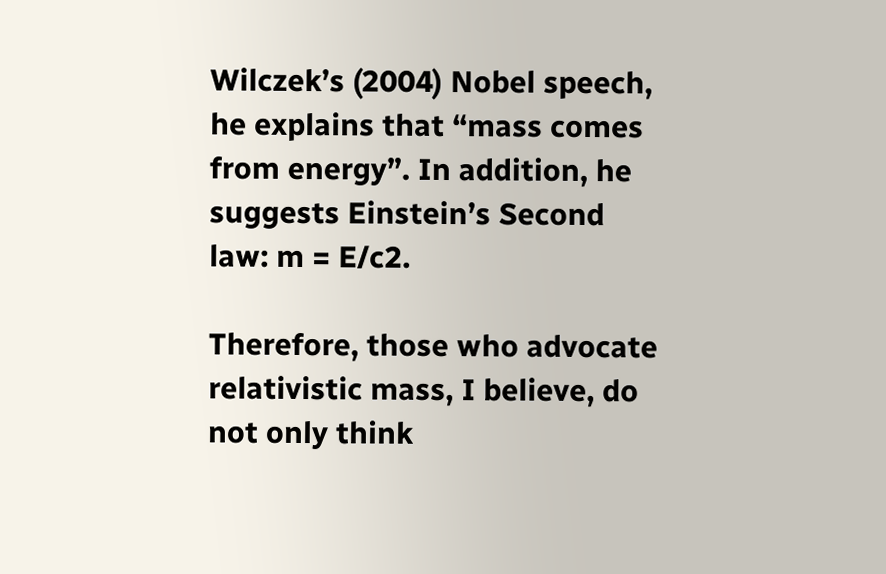Wilczek’s (2004) Nobel speech, he explains that “mass comes from energy”. In addition, he suggests Einstein’s Second law: m = E/c2.

Therefore, those who advocate relativistic mass, I believe, do not only think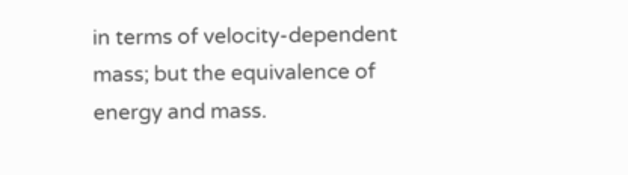in terms of velocity-dependent mass; but the equivalence of energy and mass.